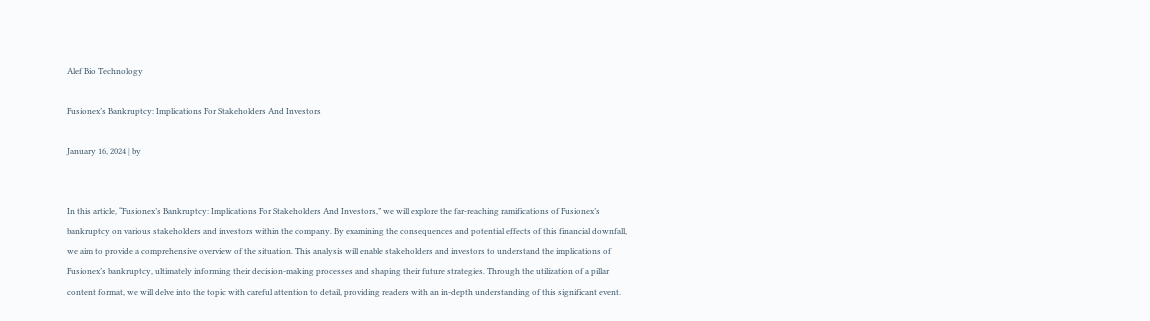Alef Bio Technology

Fusionex’s Bankruptcy: Implications For Stakeholders And Investors

January 16, 2024 | by


In this article, “Fusionex’s Bankruptcy: Implications For Stakeholders And Investors,” we will explore the far-reaching ramifications of Fusionex’s bankruptcy on various stakeholders and investors within the company. By examining the consequences and potential effects of this financial downfall, we aim to provide a comprehensive overview of the situation. This analysis will enable stakeholders and investors to understand the implications of Fusionex’s bankruptcy, ultimately informing their decision-making processes and shaping their future strategies. Through the utilization of a pillar content format, we will delve into the topic with careful attention to detail, providing readers with an in-depth understanding of this significant event.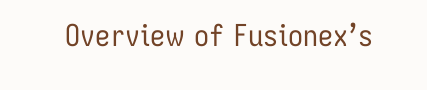Overview of Fusionex’s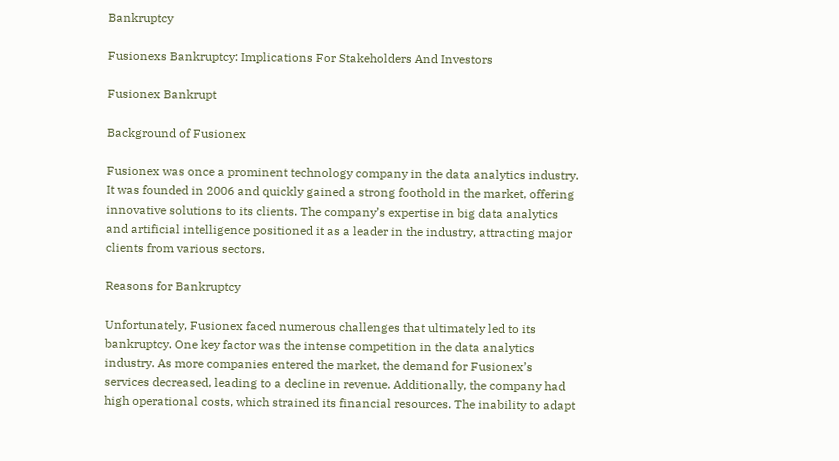Bankruptcy

Fusionexs Bankruptcy: Implications For Stakeholders And Investors

Fusionex Bankrupt

Background of Fusionex

Fusionex was once a prominent technology company in the data analytics industry. It was founded in 2006 and quickly gained a strong foothold in the market, offering innovative solutions to its clients. The company’s expertise in big data analytics and artificial intelligence positioned it as a leader in the industry, attracting major clients from various sectors.

Reasons for Bankruptcy

Unfortunately, Fusionex faced numerous challenges that ultimately led to its bankruptcy. One key factor was the intense competition in the data analytics industry. As more companies entered the market, the demand for Fusionex’s services decreased, leading to a decline in revenue. Additionally, the company had high operational costs, which strained its financial resources. The inability to adapt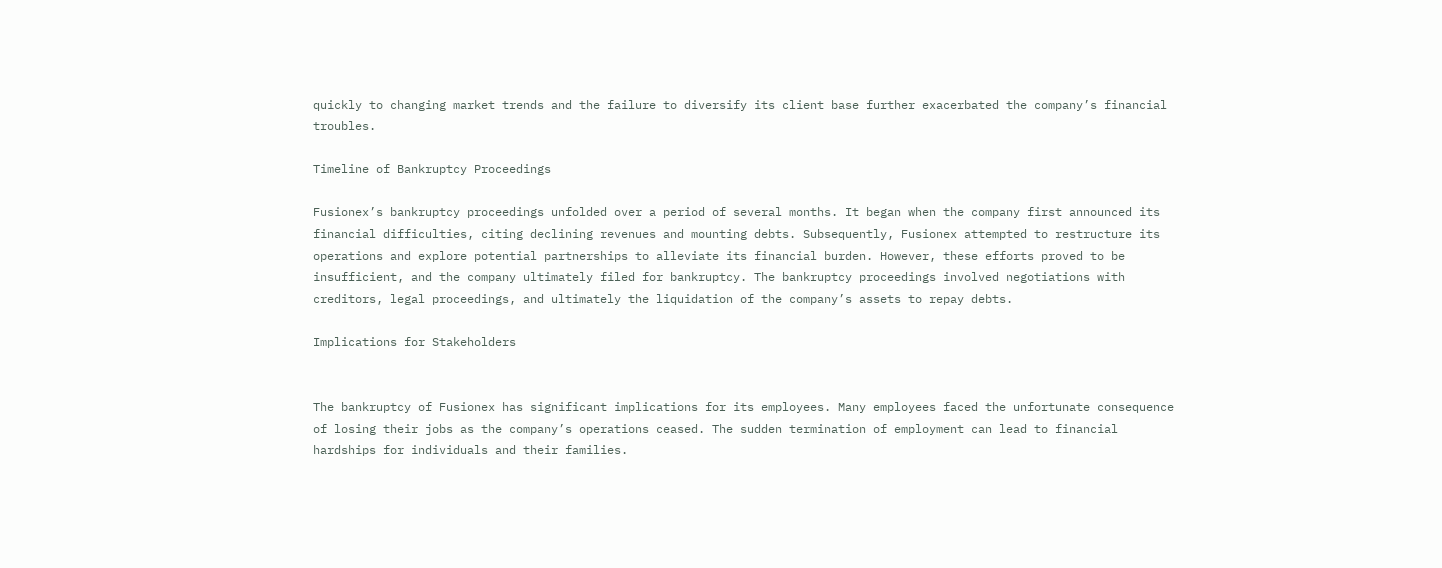quickly to changing market trends and the failure to diversify its client base further exacerbated the company’s financial troubles.

Timeline of Bankruptcy Proceedings

Fusionex’s bankruptcy proceedings unfolded over a period of several months. It began when the company first announced its financial difficulties, citing declining revenues and mounting debts. Subsequently, Fusionex attempted to restructure its operations and explore potential partnerships to alleviate its financial burden. However, these efforts proved to be insufficient, and the company ultimately filed for bankruptcy. The bankruptcy proceedings involved negotiations with creditors, legal proceedings, and ultimately the liquidation of the company’s assets to repay debts.

Implications for Stakeholders


The bankruptcy of Fusionex has significant implications for its employees. Many employees faced the unfortunate consequence of losing their jobs as the company’s operations ceased. The sudden termination of employment can lead to financial hardships for individuals and their families.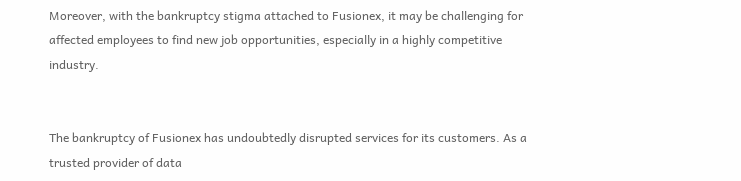Moreover, with the bankruptcy stigma attached to Fusionex, it may be challenging for affected employees to find new job opportunities, especially in a highly competitive industry.


The bankruptcy of Fusionex has undoubtedly disrupted services for its customers. As a trusted provider of data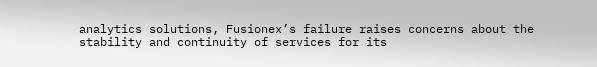analytics solutions, Fusionex’s failure raises concerns about the stability and continuity of services for its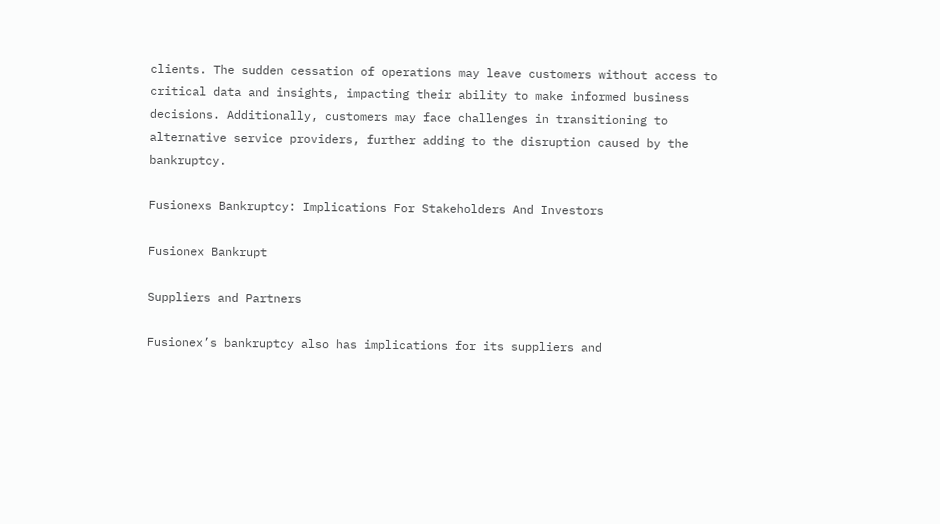clients. The sudden cessation of operations may leave customers without access to critical data and insights, impacting their ability to make informed business decisions. Additionally, customers may face challenges in transitioning to alternative service providers, further adding to the disruption caused by the bankruptcy.

Fusionexs Bankruptcy: Implications For Stakeholders And Investors

Fusionex Bankrupt

Suppliers and Partners

Fusionex’s bankruptcy also has implications for its suppliers and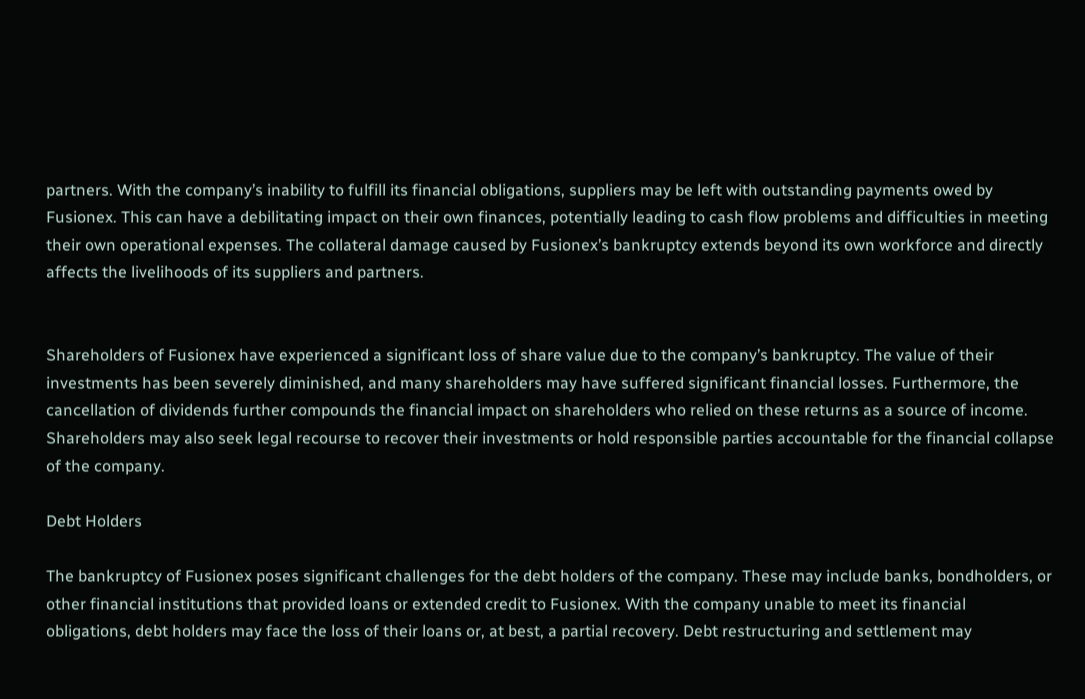partners. With the company’s inability to fulfill its financial obligations, suppliers may be left with outstanding payments owed by Fusionex. This can have a debilitating impact on their own finances, potentially leading to cash flow problems and difficulties in meeting their own operational expenses. The collateral damage caused by Fusionex’s bankruptcy extends beyond its own workforce and directly affects the livelihoods of its suppliers and partners.


Shareholders of Fusionex have experienced a significant loss of share value due to the company’s bankruptcy. The value of their investments has been severely diminished, and many shareholders may have suffered significant financial losses. Furthermore, the cancellation of dividends further compounds the financial impact on shareholders who relied on these returns as a source of income. Shareholders may also seek legal recourse to recover their investments or hold responsible parties accountable for the financial collapse of the company.

Debt Holders

The bankruptcy of Fusionex poses significant challenges for the debt holders of the company. These may include banks, bondholders, or other financial institutions that provided loans or extended credit to Fusionex. With the company unable to meet its financial obligations, debt holders may face the loss of their loans or, at best, a partial recovery. Debt restructuring and settlement may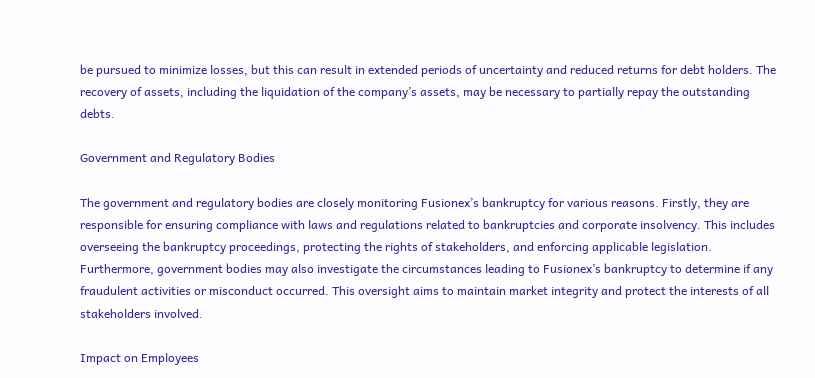be pursued to minimize losses, but this can result in extended periods of uncertainty and reduced returns for debt holders. The recovery of assets, including the liquidation of the company’s assets, may be necessary to partially repay the outstanding debts.

Government and Regulatory Bodies

The government and regulatory bodies are closely monitoring Fusionex’s bankruptcy for various reasons. Firstly, they are responsible for ensuring compliance with laws and regulations related to bankruptcies and corporate insolvency. This includes overseeing the bankruptcy proceedings, protecting the rights of stakeholders, and enforcing applicable legislation. Furthermore, government bodies may also investigate the circumstances leading to Fusionex’s bankruptcy to determine if any fraudulent activities or misconduct occurred. This oversight aims to maintain market integrity and protect the interests of all stakeholders involved.

Impact on Employees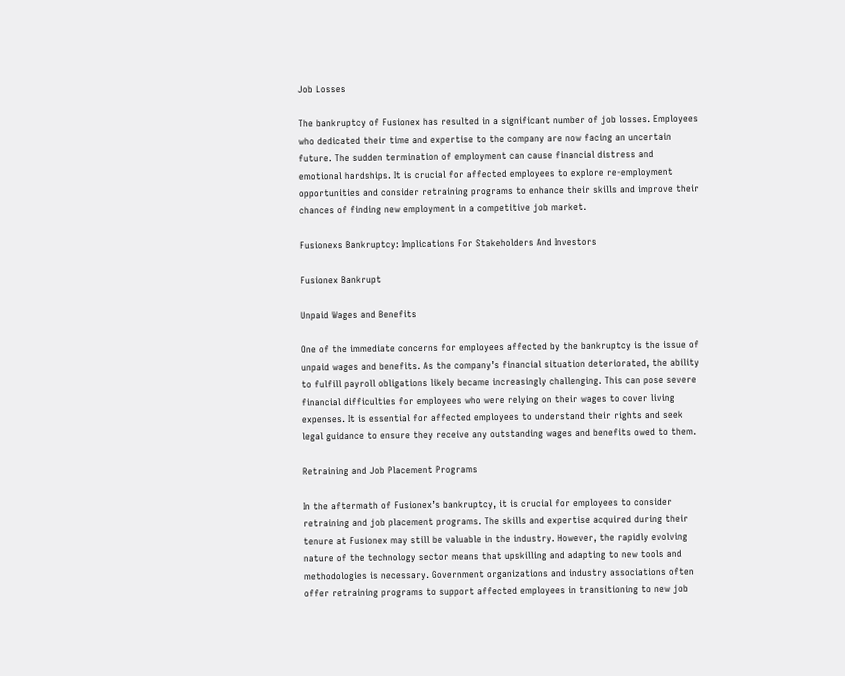Job Losses

The bankruptcy of Fusionex has resulted in a significant number of job losses. Employees who dedicated their time and expertise to the company are now facing an uncertain future. The sudden termination of employment can cause financial distress and emotional hardships. It is crucial for affected employees to explore re-employment opportunities and consider retraining programs to enhance their skills and improve their chances of finding new employment in a competitive job market.

Fusionexs Bankruptcy: Implications For Stakeholders And Investors

Fusionex Bankrupt

Unpaid Wages and Benefits

One of the immediate concerns for employees affected by the bankruptcy is the issue of unpaid wages and benefits. As the company’s financial situation deteriorated, the ability to fulfill payroll obligations likely became increasingly challenging. This can pose severe financial difficulties for employees who were relying on their wages to cover living expenses. It is essential for affected employees to understand their rights and seek legal guidance to ensure they receive any outstanding wages and benefits owed to them.

Retraining and Job Placement Programs

In the aftermath of Fusionex’s bankruptcy, it is crucial for employees to consider retraining and job placement programs. The skills and expertise acquired during their tenure at Fusionex may still be valuable in the industry. However, the rapidly evolving nature of the technology sector means that upskilling and adapting to new tools and methodologies is necessary. Government organizations and industry associations often offer retraining programs to support affected employees in transitioning to new job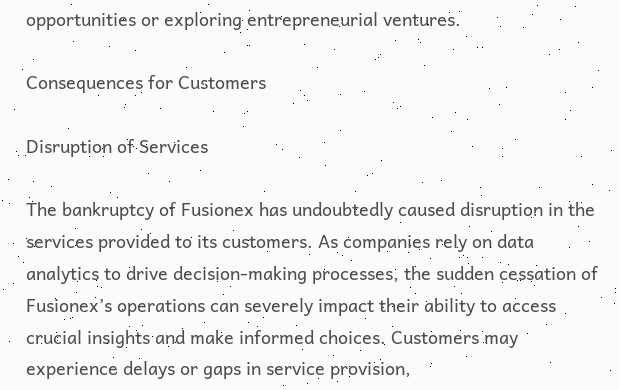opportunities or exploring entrepreneurial ventures.

Consequences for Customers

Disruption of Services

The bankruptcy of Fusionex has undoubtedly caused disruption in the services provided to its customers. As companies rely on data analytics to drive decision-making processes, the sudden cessation of Fusionex’s operations can severely impact their ability to access crucial insights and make informed choices. Customers may experience delays or gaps in service provision,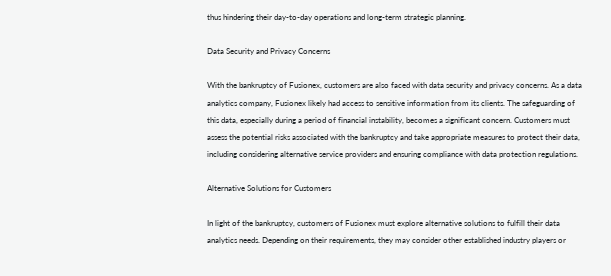thus hindering their day-to-day operations and long-term strategic planning.

Data Security and Privacy Concerns

With the bankruptcy of Fusionex, customers are also faced with data security and privacy concerns. As a data analytics company, Fusionex likely had access to sensitive information from its clients. The safeguarding of this data, especially during a period of financial instability, becomes a significant concern. Customers must assess the potential risks associated with the bankruptcy and take appropriate measures to protect their data, including considering alternative service providers and ensuring compliance with data protection regulations.

Alternative Solutions for Customers

In light of the bankruptcy, customers of Fusionex must explore alternative solutions to fulfill their data analytics needs. Depending on their requirements, they may consider other established industry players or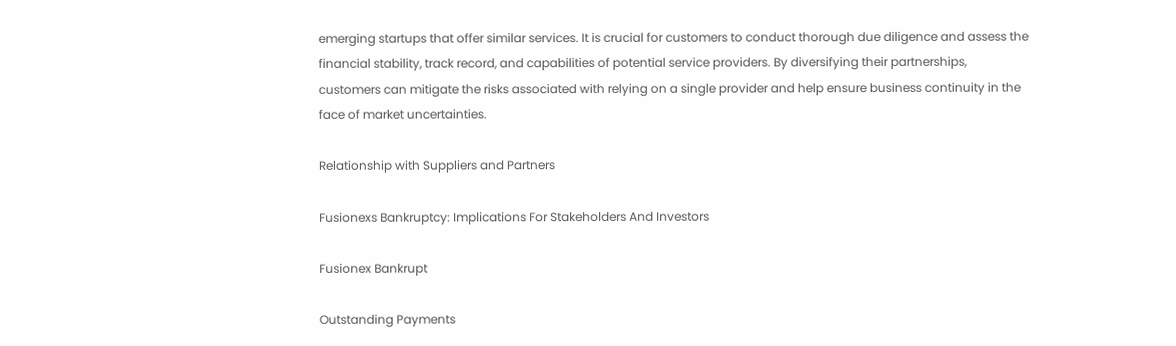emerging startups that offer similar services. It is crucial for customers to conduct thorough due diligence and assess the financial stability, track record, and capabilities of potential service providers. By diversifying their partnerships, customers can mitigate the risks associated with relying on a single provider and help ensure business continuity in the face of market uncertainties.

Relationship with Suppliers and Partners

Fusionexs Bankruptcy: Implications For Stakeholders And Investors

Fusionex Bankrupt

Outstanding Payments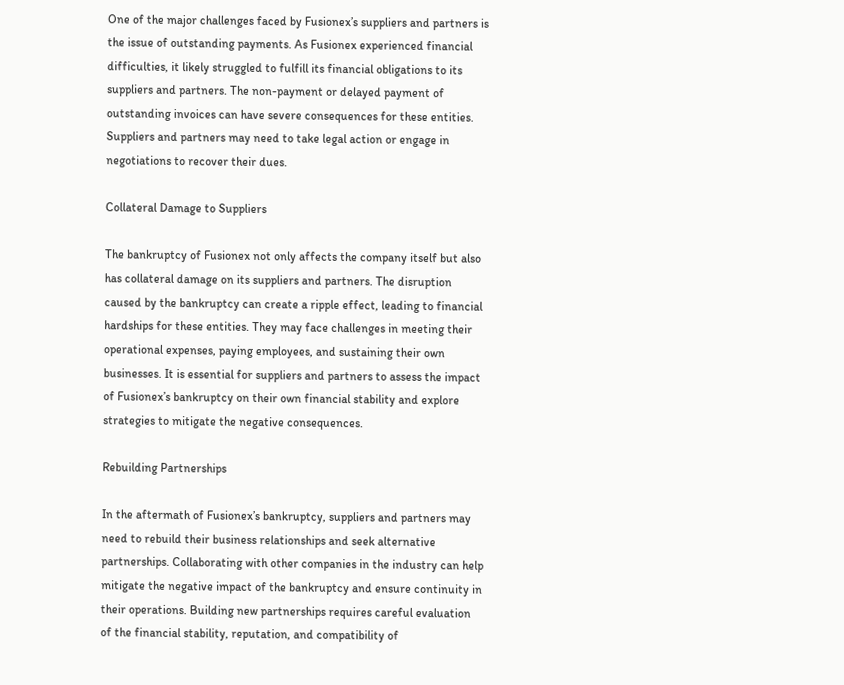One of the major challenges faced by Fusionex’s suppliers and partners is the issue of outstanding payments. As Fusionex experienced financial difficulties, it likely struggled to fulfill its financial obligations to its suppliers and partners. The non-payment or delayed payment of outstanding invoices can have severe consequences for these entities. Suppliers and partners may need to take legal action or engage in negotiations to recover their dues.

Collateral Damage to Suppliers

The bankruptcy of Fusionex not only affects the company itself but also has collateral damage on its suppliers and partners. The disruption caused by the bankruptcy can create a ripple effect, leading to financial hardships for these entities. They may face challenges in meeting their operational expenses, paying employees, and sustaining their own businesses. It is essential for suppliers and partners to assess the impact of Fusionex’s bankruptcy on their own financial stability and explore strategies to mitigate the negative consequences.

Rebuilding Partnerships

In the aftermath of Fusionex’s bankruptcy, suppliers and partners may need to rebuild their business relationships and seek alternative partnerships. Collaborating with other companies in the industry can help mitigate the negative impact of the bankruptcy and ensure continuity in their operations. Building new partnerships requires careful evaluation of the financial stability, reputation, and compatibility of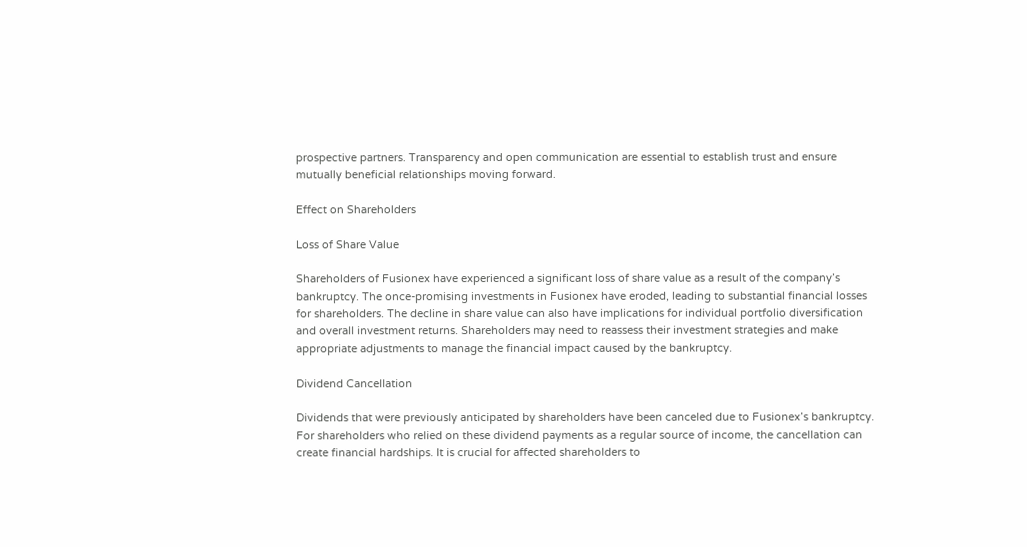prospective partners. Transparency and open communication are essential to establish trust and ensure mutually beneficial relationships moving forward.

Effect on Shareholders

Loss of Share Value

Shareholders of Fusionex have experienced a significant loss of share value as a result of the company’s bankruptcy. The once-promising investments in Fusionex have eroded, leading to substantial financial losses for shareholders. The decline in share value can also have implications for individual portfolio diversification and overall investment returns. Shareholders may need to reassess their investment strategies and make appropriate adjustments to manage the financial impact caused by the bankruptcy.

Dividend Cancellation

Dividends that were previously anticipated by shareholders have been canceled due to Fusionex’s bankruptcy. For shareholders who relied on these dividend payments as a regular source of income, the cancellation can create financial hardships. It is crucial for affected shareholders to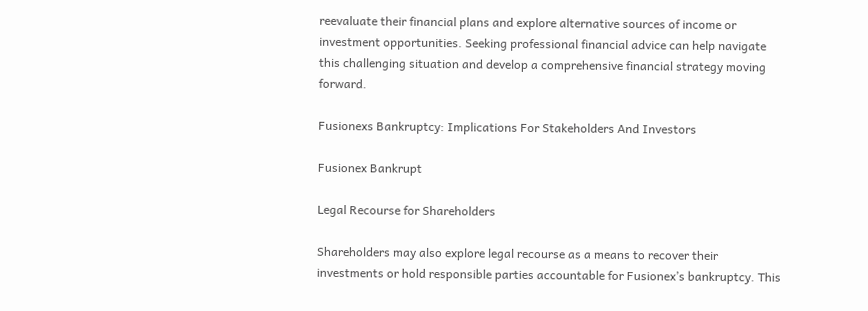reevaluate their financial plans and explore alternative sources of income or investment opportunities. Seeking professional financial advice can help navigate this challenging situation and develop a comprehensive financial strategy moving forward.

Fusionexs Bankruptcy: Implications For Stakeholders And Investors

Fusionex Bankrupt

Legal Recourse for Shareholders

Shareholders may also explore legal recourse as a means to recover their investments or hold responsible parties accountable for Fusionex’s bankruptcy. This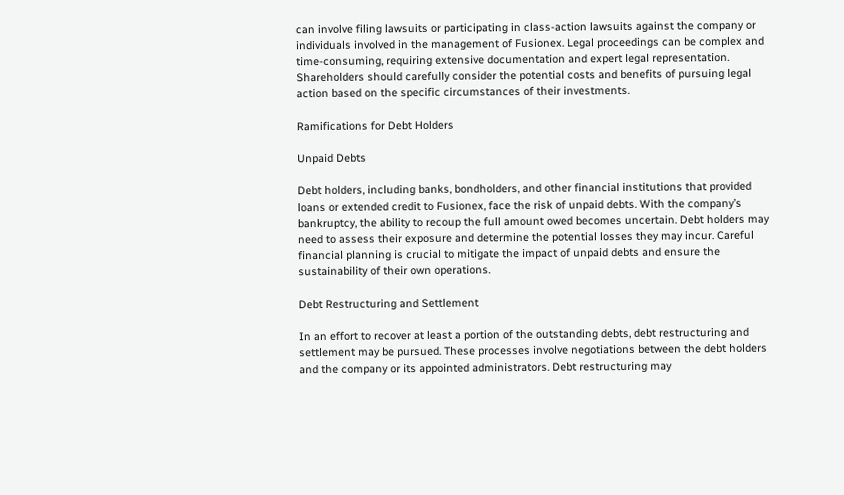can involve filing lawsuits or participating in class-action lawsuits against the company or individuals involved in the management of Fusionex. Legal proceedings can be complex and time-consuming, requiring extensive documentation and expert legal representation. Shareholders should carefully consider the potential costs and benefits of pursuing legal action based on the specific circumstances of their investments.

Ramifications for Debt Holders

Unpaid Debts

Debt holders, including banks, bondholders, and other financial institutions that provided loans or extended credit to Fusionex, face the risk of unpaid debts. With the company’s bankruptcy, the ability to recoup the full amount owed becomes uncertain. Debt holders may need to assess their exposure and determine the potential losses they may incur. Careful financial planning is crucial to mitigate the impact of unpaid debts and ensure the sustainability of their own operations.

Debt Restructuring and Settlement

In an effort to recover at least a portion of the outstanding debts, debt restructuring and settlement may be pursued. These processes involve negotiations between the debt holders and the company or its appointed administrators. Debt restructuring may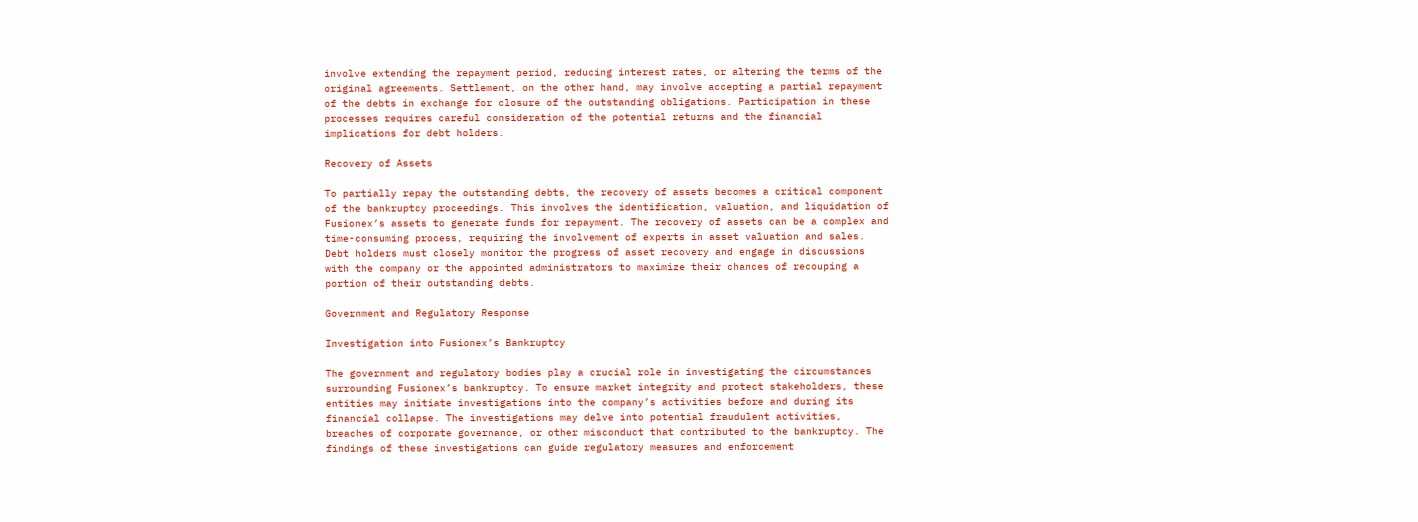involve extending the repayment period, reducing interest rates, or altering the terms of the original agreements. Settlement, on the other hand, may involve accepting a partial repayment of the debts in exchange for closure of the outstanding obligations. Participation in these processes requires careful consideration of the potential returns and the financial implications for debt holders.

Recovery of Assets

To partially repay the outstanding debts, the recovery of assets becomes a critical component of the bankruptcy proceedings. This involves the identification, valuation, and liquidation of Fusionex’s assets to generate funds for repayment. The recovery of assets can be a complex and time-consuming process, requiring the involvement of experts in asset valuation and sales. Debt holders must closely monitor the progress of asset recovery and engage in discussions with the company or the appointed administrators to maximize their chances of recouping a portion of their outstanding debts.

Government and Regulatory Response

Investigation into Fusionex’s Bankruptcy

The government and regulatory bodies play a crucial role in investigating the circumstances surrounding Fusionex’s bankruptcy. To ensure market integrity and protect stakeholders, these entities may initiate investigations into the company’s activities before and during its financial collapse. The investigations may delve into potential fraudulent activities, breaches of corporate governance, or other misconduct that contributed to the bankruptcy. The findings of these investigations can guide regulatory measures and enforcement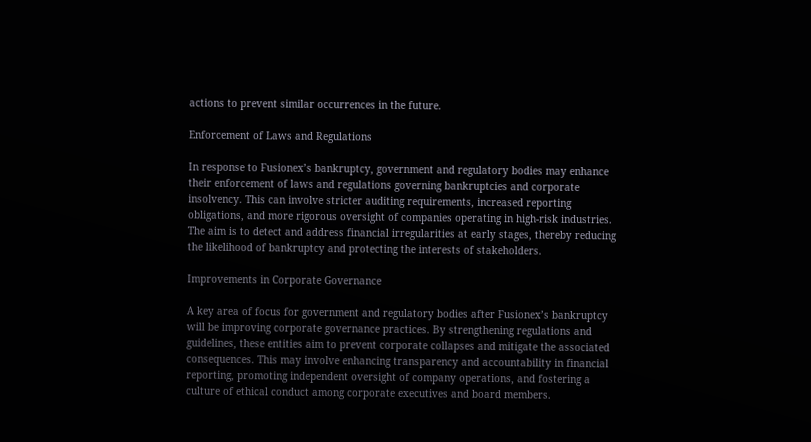actions to prevent similar occurrences in the future.

Enforcement of Laws and Regulations

In response to Fusionex’s bankruptcy, government and regulatory bodies may enhance their enforcement of laws and regulations governing bankruptcies and corporate insolvency. This can involve stricter auditing requirements, increased reporting obligations, and more rigorous oversight of companies operating in high-risk industries. The aim is to detect and address financial irregularities at early stages, thereby reducing the likelihood of bankruptcy and protecting the interests of stakeholders.

Improvements in Corporate Governance

A key area of focus for government and regulatory bodies after Fusionex’s bankruptcy will be improving corporate governance practices. By strengthening regulations and guidelines, these entities aim to prevent corporate collapses and mitigate the associated consequences. This may involve enhancing transparency and accountability in financial reporting, promoting independent oversight of company operations, and fostering a culture of ethical conduct among corporate executives and board members.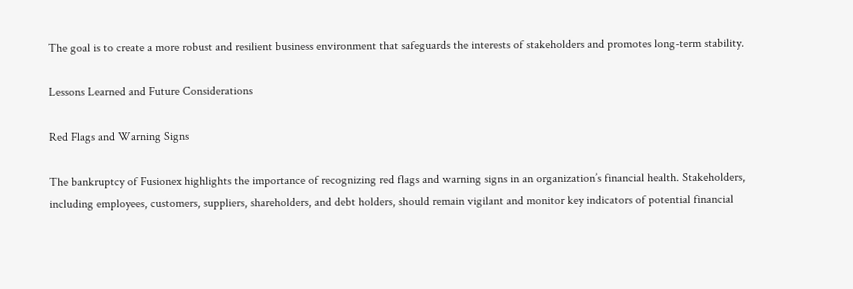The goal is to create a more robust and resilient business environment that safeguards the interests of stakeholders and promotes long-term stability.

Lessons Learned and Future Considerations

Red Flags and Warning Signs

The bankruptcy of Fusionex highlights the importance of recognizing red flags and warning signs in an organization’s financial health. Stakeholders, including employees, customers, suppliers, shareholders, and debt holders, should remain vigilant and monitor key indicators of potential financial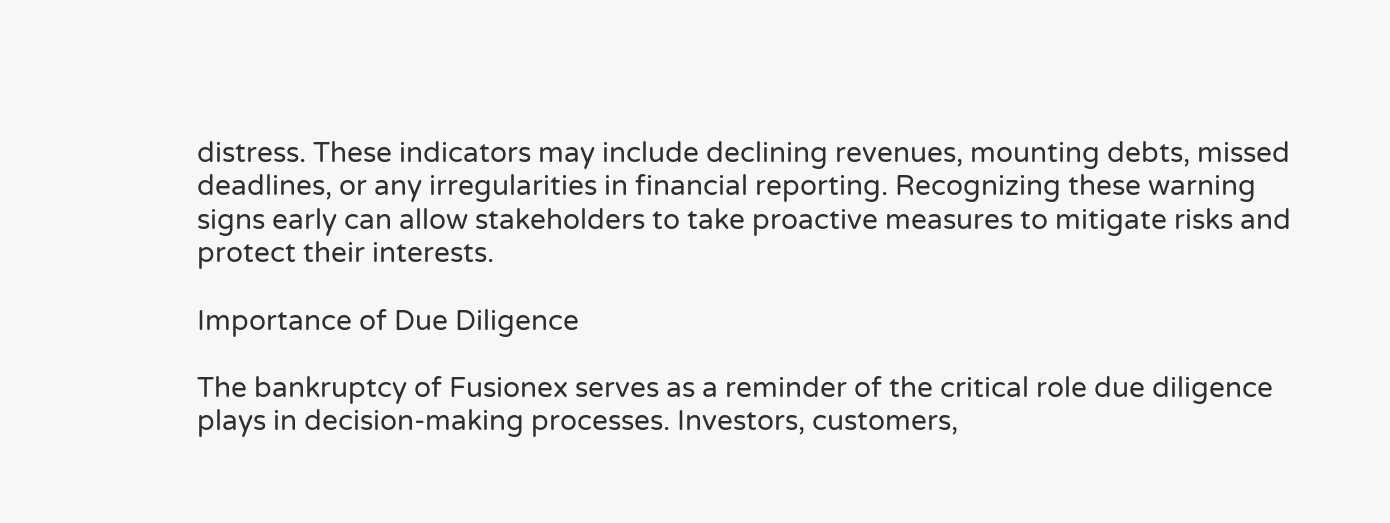distress. These indicators may include declining revenues, mounting debts, missed deadlines, or any irregularities in financial reporting. Recognizing these warning signs early can allow stakeholders to take proactive measures to mitigate risks and protect their interests.

Importance of Due Diligence

The bankruptcy of Fusionex serves as a reminder of the critical role due diligence plays in decision-making processes. Investors, customers,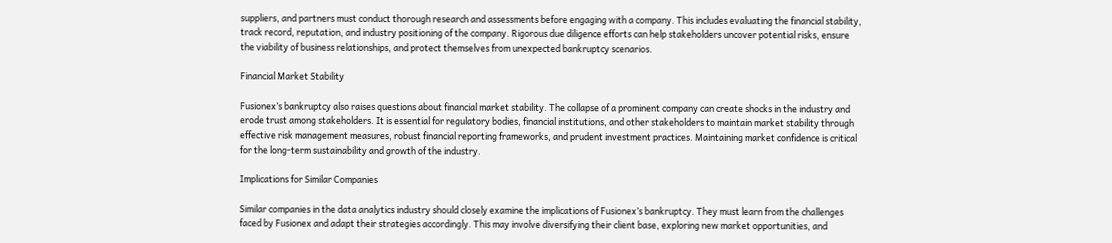suppliers, and partners must conduct thorough research and assessments before engaging with a company. This includes evaluating the financial stability, track record, reputation, and industry positioning of the company. Rigorous due diligence efforts can help stakeholders uncover potential risks, ensure the viability of business relationships, and protect themselves from unexpected bankruptcy scenarios.

Financial Market Stability

Fusionex’s bankruptcy also raises questions about financial market stability. The collapse of a prominent company can create shocks in the industry and erode trust among stakeholders. It is essential for regulatory bodies, financial institutions, and other stakeholders to maintain market stability through effective risk management measures, robust financial reporting frameworks, and prudent investment practices. Maintaining market confidence is critical for the long-term sustainability and growth of the industry.

Implications for Similar Companies

Similar companies in the data analytics industry should closely examine the implications of Fusionex’s bankruptcy. They must learn from the challenges faced by Fusionex and adapt their strategies accordingly. This may involve diversifying their client base, exploring new market opportunities, and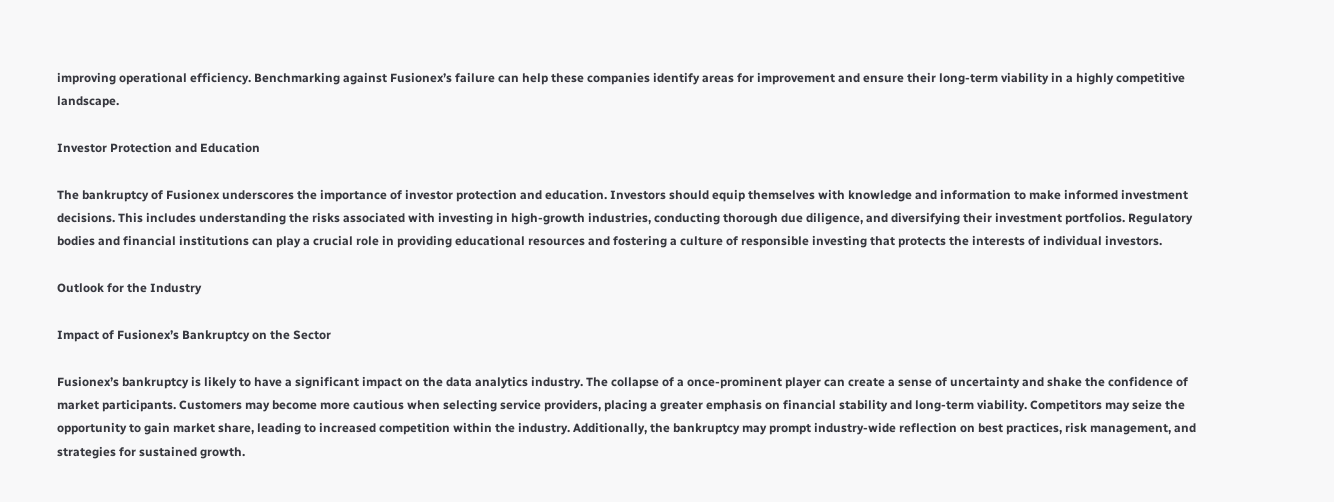improving operational efficiency. Benchmarking against Fusionex’s failure can help these companies identify areas for improvement and ensure their long-term viability in a highly competitive landscape.

Investor Protection and Education

The bankruptcy of Fusionex underscores the importance of investor protection and education. Investors should equip themselves with knowledge and information to make informed investment decisions. This includes understanding the risks associated with investing in high-growth industries, conducting thorough due diligence, and diversifying their investment portfolios. Regulatory bodies and financial institutions can play a crucial role in providing educational resources and fostering a culture of responsible investing that protects the interests of individual investors.

Outlook for the Industry

Impact of Fusionex’s Bankruptcy on the Sector

Fusionex’s bankruptcy is likely to have a significant impact on the data analytics industry. The collapse of a once-prominent player can create a sense of uncertainty and shake the confidence of market participants. Customers may become more cautious when selecting service providers, placing a greater emphasis on financial stability and long-term viability. Competitors may seize the opportunity to gain market share, leading to increased competition within the industry. Additionally, the bankruptcy may prompt industry-wide reflection on best practices, risk management, and strategies for sustained growth.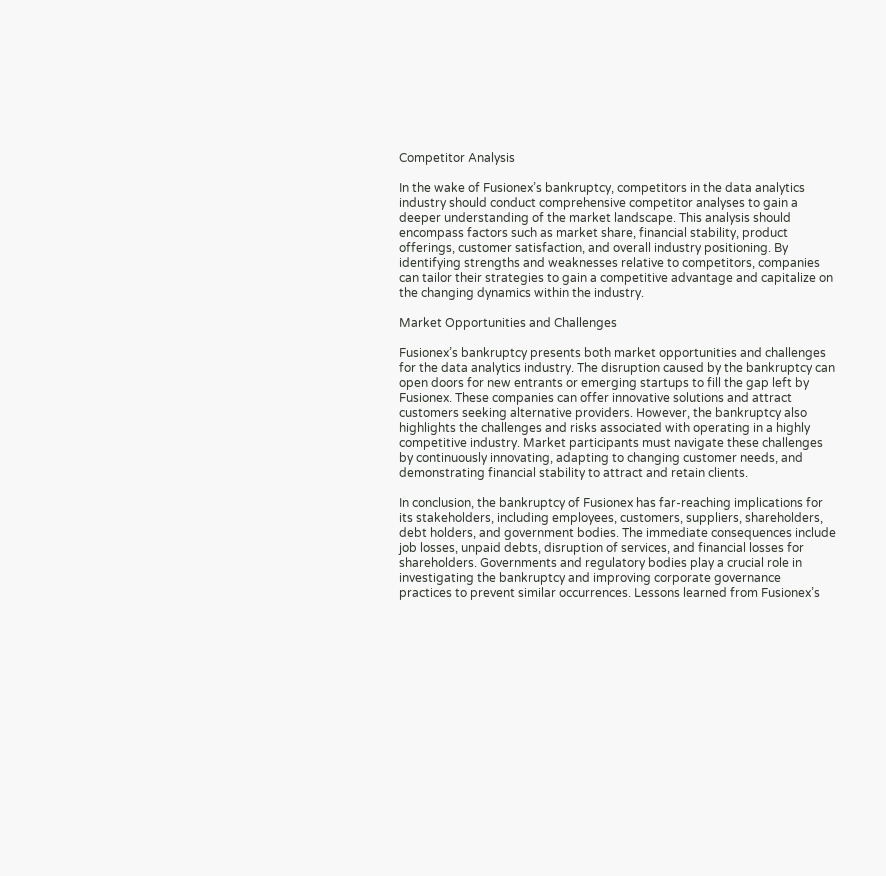Competitor Analysis

In the wake of Fusionex’s bankruptcy, competitors in the data analytics industry should conduct comprehensive competitor analyses to gain a deeper understanding of the market landscape. This analysis should encompass factors such as market share, financial stability, product offerings, customer satisfaction, and overall industry positioning. By identifying strengths and weaknesses relative to competitors, companies can tailor their strategies to gain a competitive advantage and capitalize on the changing dynamics within the industry.

Market Opportunities and Challenges

Fusionex’s bankruptcy presents both market opportunities and challenges for the data analytics industry. The disruption caused by the bankruptcy can open doors for new entrants or emerging startups to fill the gap left by Fusionex. These companies can offer innovative solutions and attract customers seeking alternative providers. However, the bankruptcy also highlights the challenges and risks associated with operating in a highly competitive industry. Market participants must navigate these challenges by continuously innovating, adapting to changing customer needs, and demonstrating financial stability to attract and retain clients.

In conclusion, the bankruptcy of Fusionex has far-reaching implications for its stakeholders, including employees, customers, suppliers, shareholders, debt holders, and government bodies. The immediate consequences include job losses, unpaid debts, disruption of services, and financial losses for shareholders. Governments and regulatory bodies play a crucial role in investigating the bankruptcy and improving corporate governance practices to prevent similar occurrences. Lessons learned from Fusionex’s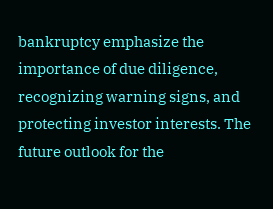bankruptcy emphasize the importance of due diligence, recognizing warning signs, and protecting investor interests. The future outlook for the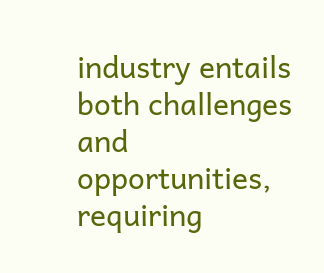industry entails both challenges and opportunities, requiring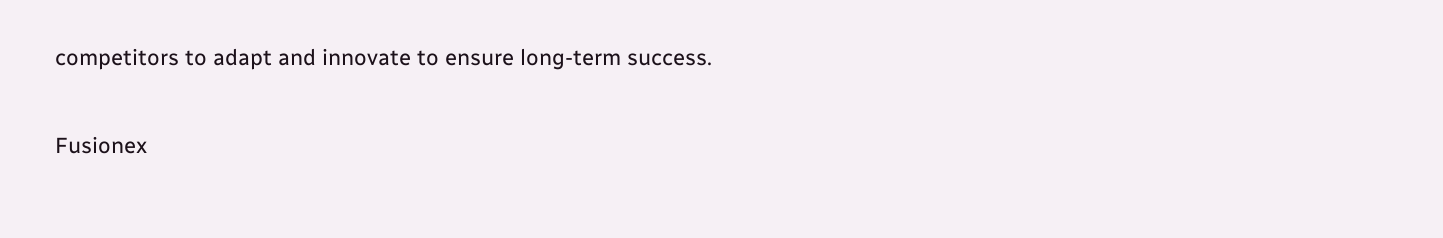competitors to adapt and innovate to ensure long-term success.

Fusionex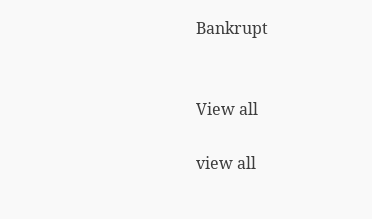Bankrupt


View all

view all